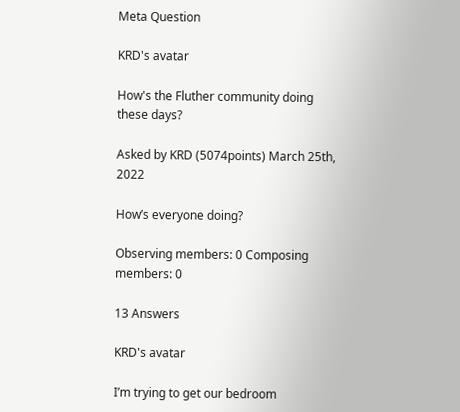Meta Question

KRD's avatar

How's the Fluther community doing these days?

Asked by KRD (5074points) March 25th, 2022

How’s everyone doing?

Observing members: 0 Composing members: 0

13 Answers

KRD's avatar

I’m trying to get our bedroom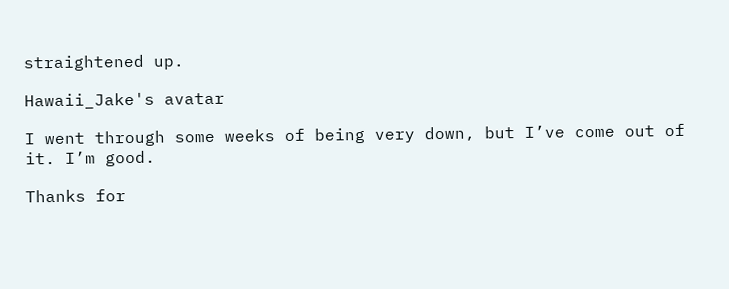straightened up.

Hawaii_Jake's avatar

I went through some weeks of being very down, but I’ve come out of it. I’m good.

Thanks for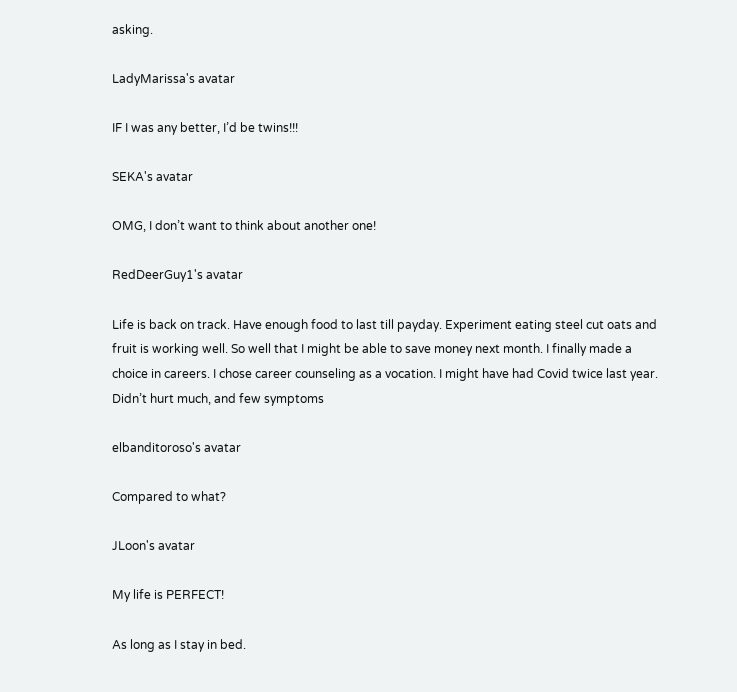asking.

LadyMarissa's avatar

IF I was any better, I’d be twins!!!

SEKA's avatar

OMG, I don’t want to think about another one!

RedDeerGuy1's avatar

Life is back on track. Have enough food to last till payday. Experiment eating steel cut oats and fruit is working well. So well that I might be able to save money next month. I finally made a choice in careers. I chose career counseling as a vocation. I might have had Covid twice last year. Didn’t hurt much, and few symptoms

elbanditoroso's avatar

Compared to what?

JLoon's avatar

My life is PERFECT!

As long as I stay in bed.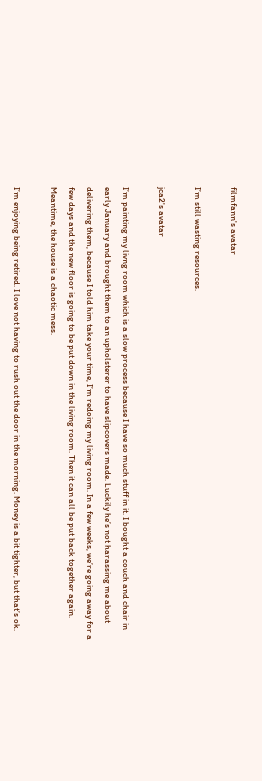filmfann's avatar

I’m still wasting resources.

jca2's avatar

I’m painting my livng room which is a slow process because I have so much stuff in it. I bought a couch and chair in early January and brought them to an upholsterer to have slipcovers made. Luckily he’s not harassing me about delivering them, because I told him take your time, I’m redoing my living room. In a few weeks, we’re going away for a few days and the new floor is going to be put down in the living room. Then it can all be put back together again. Meantime, the house is a chaotic mess.

I’m enjoying being retired. I love not having to rush out the door in the morning. Money is a bit tighter, but that’s ok.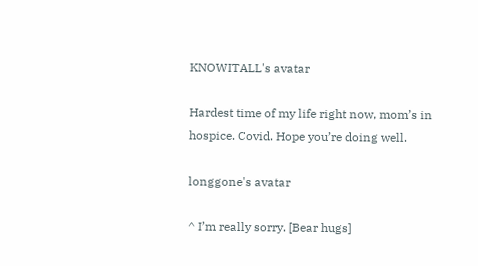KNOWITALL's avatar

Hardest time of my life right now, mom’s in hospice. Covid. Hope you’re doing well.

longgone's avatar

^ I’m really sorry. [Bear hugs]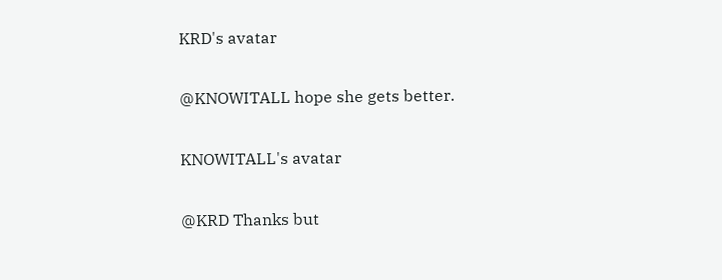KRD's avatar

@KNOWITALL hope she gets better.

KNOWITALL's avatar

@KRD Thanks but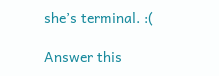she’s terminal. :(

Answer this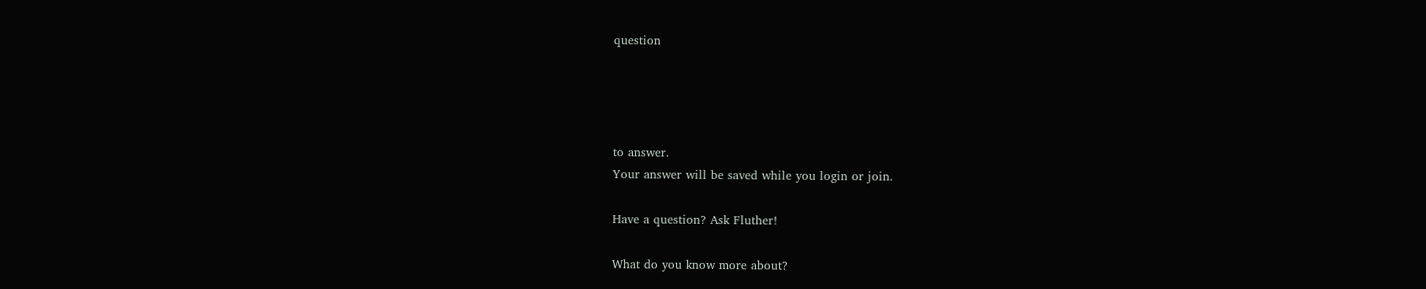question




to answer.
Your answer will be saved while you login or join.

Have a question? Ask Fluther!

What do you know more about?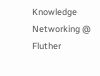Knowledge Networking @ Fluther